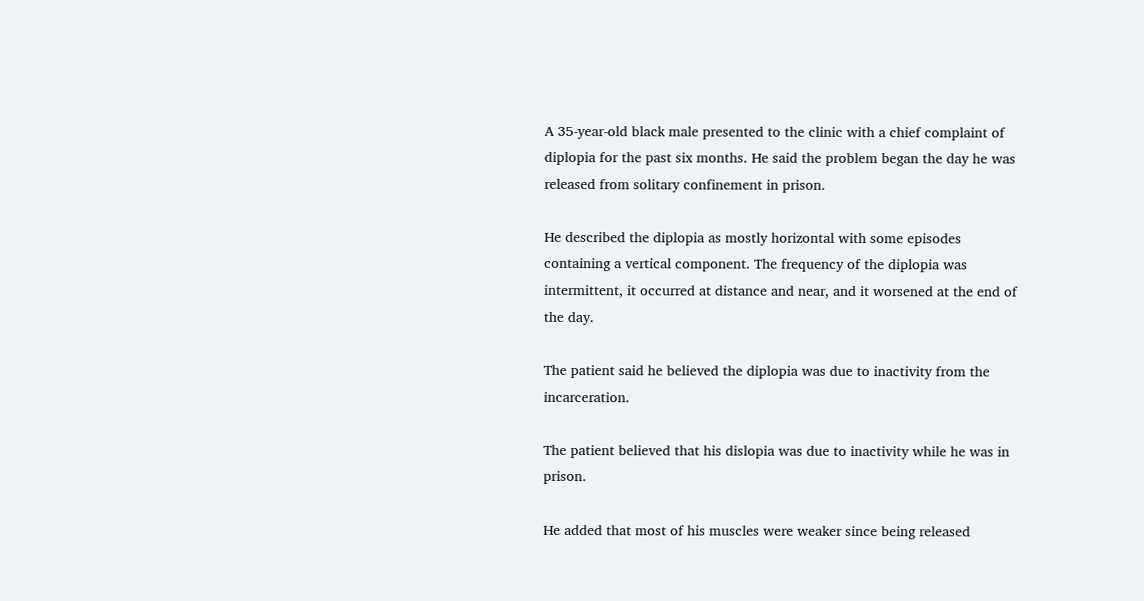A 35-year-old black male presented to the clinic with a chief complaint of diplopia for the past six months. He said the problem began the day he was released from solitary confinement in prison.

He described the diplopia as mostly horizontal with some episodes containing a vertical component. The frequency of the diplopia was intermittent, it occurred at distance and near, and it worsened at the end of the day.

The patient said he believed the diplopia was due to inactivity from the incarceration.

The patient believed that his dislopia was due to inactivity while he was in prison.

He added that most of his muscles were weaker since being released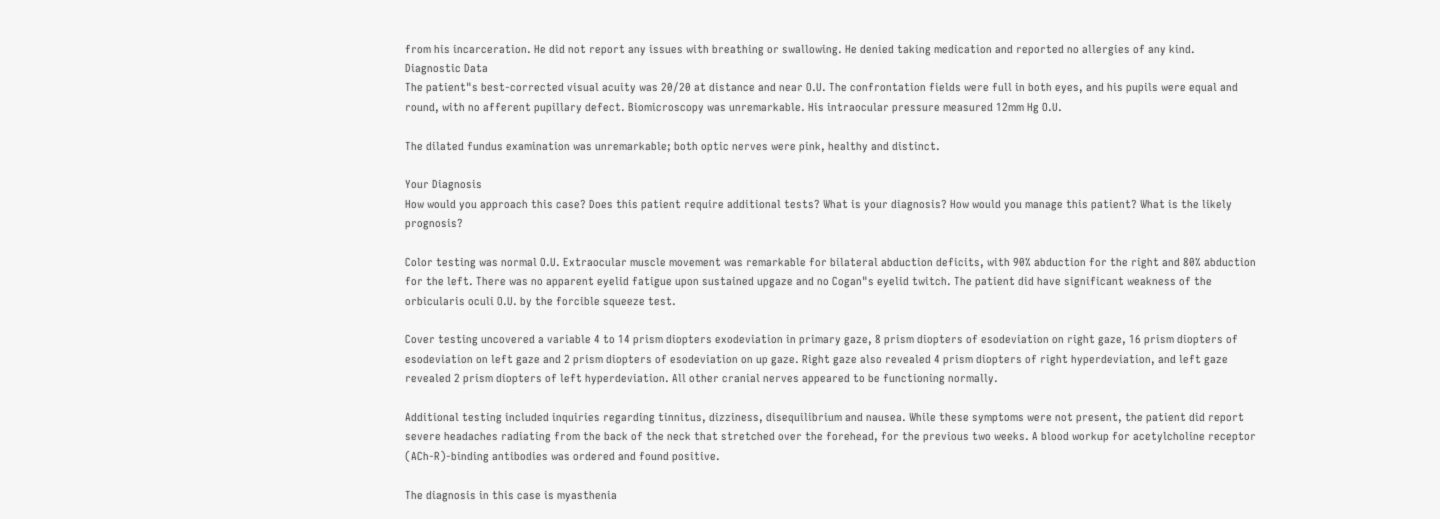from his incarceration. He did not report any issues with breathing or swallowing. He denied taking medication and reported no allergies of any kind.
Diagnostic Data
The patient"s best-corrected visual acuity was 20/20 at distance and near O.U. The confrontation fields were full in both eyes, and his pupils were equal and round, with no afferent pupillary defect. Biomicroscopy was unremarkable. His intraocular pressure measured 12mm Hg O.U.

The dilated fundus examination was unremarkable; both optic nerves were pink, healthy and distinct.

Your Diagnosis
How would you approach this case? Does this patient require additional tests? What is your diagnosis? How would you manage this patient? What is the likely prognosis?

Color testing was normal O.U. Extraocular muscle movement was remarkable for bilateral abduction deficits, with 90% abduction for the right and 80% abduction for the left. There was no apparent eyelid fatigue upon sustained upgaze and no Cogan"s eyelid twitch. The patient did have significant weakness of the orbicularis oculi O.U. by the forcible squeeze test.

Cover testing uncovered a variable 4 to 14 prism diopters exodeviation in primary gaze, 8 prism diopters of esodeviation on right gaze, 16 prism diopters of esodeviation on left gaze and 2 prism diopters of esodeviation on up gaze. Right gaze also revealed 4 prism diopters of right hyperdeviation, and left gaze revealed 2 prism diopters of left hyperdeviation. All other cranial nerves appeared to be functioning normally.

Additional testing included inquiries regarding tinnitus, dizziness, disequilibrium and nausea. While these symptoms were not present, the patient did report severe headaches radiating from the back of the neck that stretched over the forehead, for the previous two weeks. A blood workup for acetylcholine receptor (ACh-R)-binding antibodies was ordered and found positive.

The diagnosis in this case is myasthenia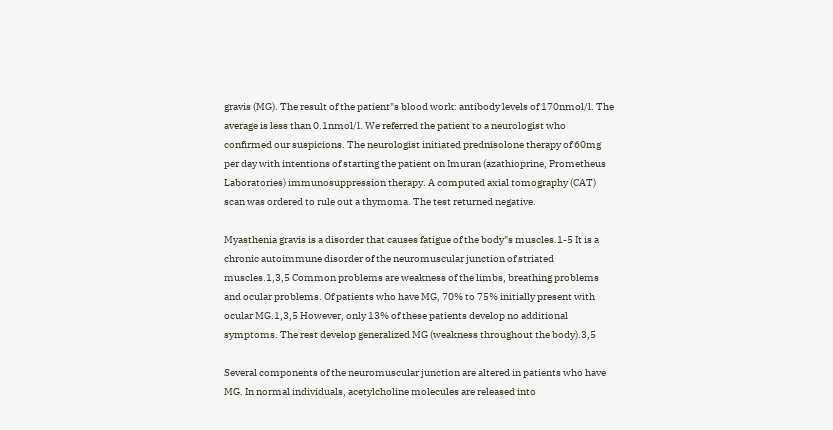gravis (MG). The result of the patient"s blood work: antibody levels of 170nmol/l. The average is less than 0.1nmol/l. We referred the patient to a neurologist who confirmed our suspicions. The neurologist initiated prednisolone therapy of 60mg per day with intentions of starting the patient on Imuran (azathioprine, Prometheus Laboratories) immunosuppression therapy. A computed axial tomography (CAT) scan was ordered to rule out a thymoma. The test returned negative.

Myasthenia gravis is a disorder that causes fatigue of the body"s muscles.1-5 It is a chronic autoimmune disorder of the neuromuscular junction of striated muscles.1,3,5 Common problems are weakness of the limbs, breathing problems and ocular problems. Of patients who have MG, 70% to 75% initially present with ocular MG.1,3,5 However, only 13% of these patients develop no additional symptoms. The rest develop generalized MG (weakness throughout the body).3,5

Several components of the neuromuscular junction are altered in patients who have MG. In normal individuals, acetylcholine molecules are released into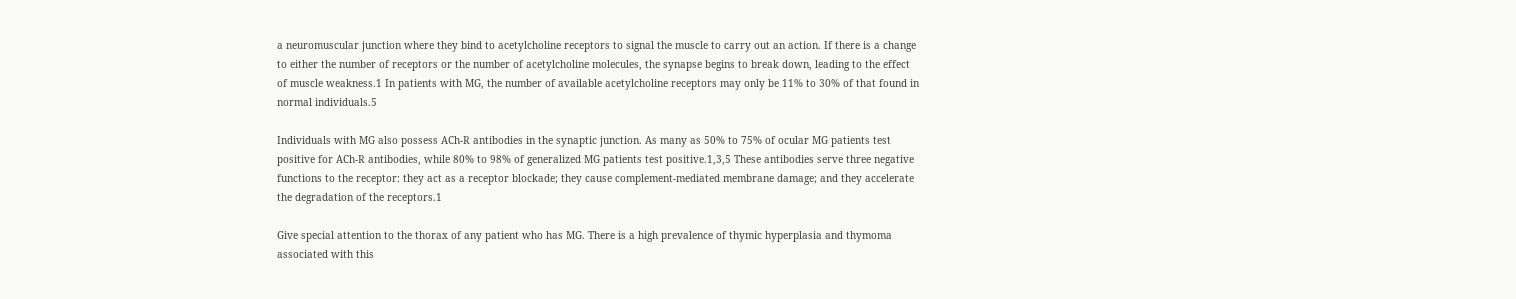a neuromuscular junction where they bind to acetylcholine receptors to signal the muscle to carry out an action. If there is a change to either the number of receptors or the number of acetylcholine molecules, the synapse begins to break down, leading to the effect of muscle weakness.1 In patients with MG, the number of available acetylcholine receptors may only be 11% to 30% of that found in normal individuals.5

Individuals with MG also possess ACh-R antibodies in the synaptic junction. As many as 50% to 75% of ocular MG patients test positive for ACh-R antibodies, while 80% to 98% of generalized MG patients test positive.1,3,5 These antibodies serve three negative functions to the receptor: they act as a receptor blockade; they cause complement-mediated membrane damage; and they accelerate the degradation of the receptors.1

Give special attention to the thorax of any patient who has MG. There is a high prevalence of thymic hyperplasia and thymoma associated with this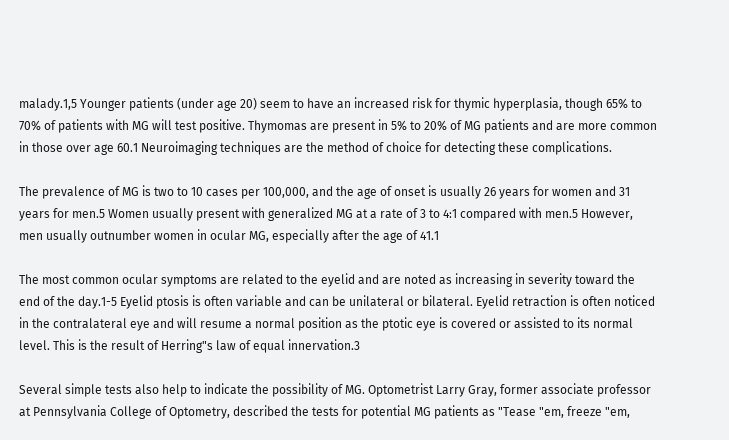malady.1,5 Younger patients (under age 20) seem to have an increased risk for thymic hyperplasia, though 65% to 70% of patients with MG will test positive. Thymomas are present in 5% to 20% of MG patients and are more common in those over age 60.1 Neuroimaging techniques are the method of choice for detecting these complications.

The prevalence of MG is two to 10 cases per 100,000, and the age of onset is usually 26 years for women and 31 years for men.5 Women usually present with generalized MG at a rate of 3 to 4:1 compared with men.5 However, men usually outnumber women in ocular MG, especially after the age of 41.1

The most common ocular symptoms are related to the eyelid and are noted as increasing in severity toward the end of the day.1-5 Eyelid ptosis is often variable and can be unilateral or bilateral. Eyelid retraction is often noticed in the contralateral eye and will resume a normal position as the ptotic eye is covered or assisted to its normal level. This is the result of Herring"s law of equal innervation.3

Several simple tests also help to indicate the possibility of MG. Optometrist Larry Gray, former associate professor at Pennsylvania College of Optometry, described the tests for potential MG patients as "Tease "em, freeze "em,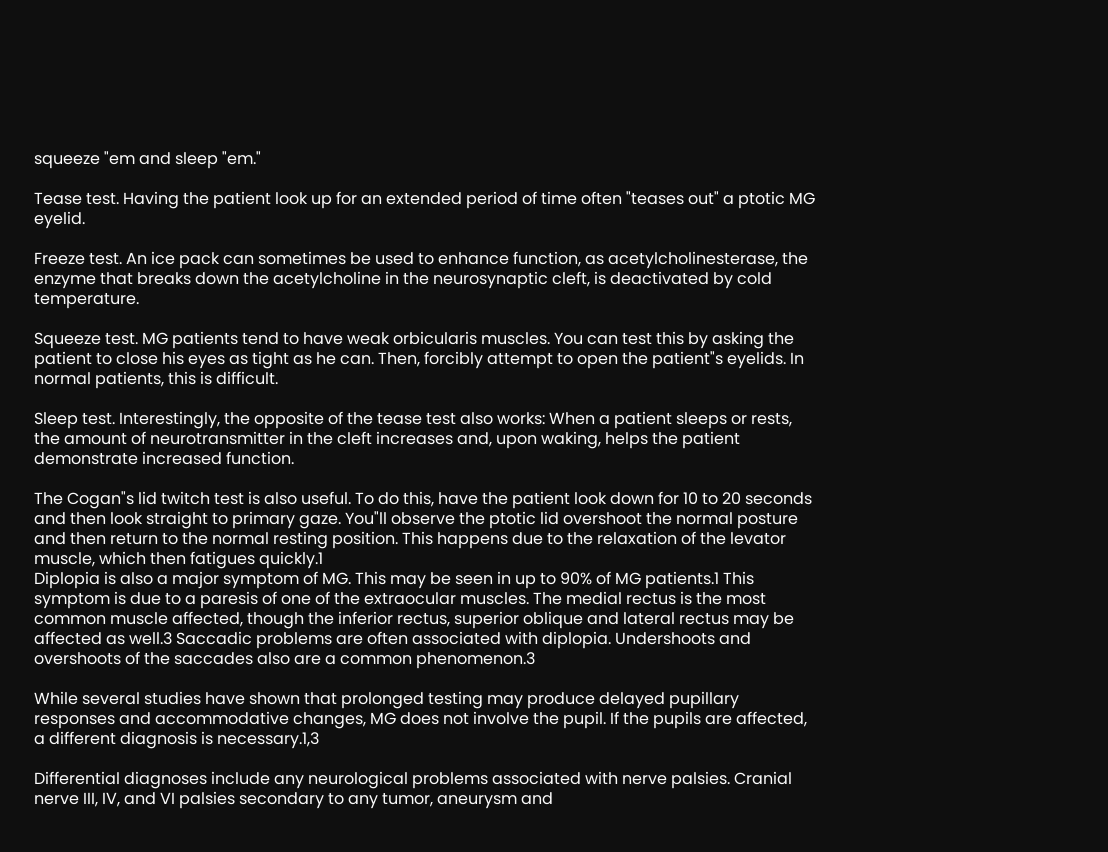squeeze "em and sleep "em."

Tease test. Having the patient look up for an extended period of time often "teases out" a ptotic MG eyelid.

Freeze test. An ice pack can sometimes be used to enhance function, as acetylcholinesterase, the enzyme that breaks down the acetylcholine in the neurosynaptic cleft, is deactivated by cold temperature.

Squeeze test. MG patients tend to have weak orbicularis muscles. You can test this by asking the patient to close his eyes as tight as he can. Then, forcibly attempt to open the patient"s eyelids. In normal patients, this is difficult.

Sleep test. Interestingly, the opposite of the tease test also works: When a patient sleeps or rests, the amount of neurotransmitter in the cleft increases and, upon waking, helps the patient demonstrate increased function.

The Cogan"s lid twitch test is also useful. To do this, have the patient look down for 10 to 20 seconds and then look straight to primary gaze. You"ll observe the ptotic lid overshoot the normal posture and then return to the normal resting position. This happens due to the relaxation of the levator muscle, which then fatigues quickly.1
Diplopia is also a major symptom of MG. This may be seen in up to 90% of MG patients.1 This symptom is due to a paresis of one of the extraocular muscles. The medial rectus is the most common muscle affected, though the inferior rectus, superior oblique and lateral rectus may be affected as well.3 Saccadic problems are often associated with diplopia. Undershoots and overshoots of the saccades also are a common phenomenon.3

While several studies have shown that prolonged testing may produce delayed pupillary responses and accommodative changes, MG does not involve the pupil. If the pupils are affected, a different diagnosis is necessary.1,3

Differential diagnoses include any neurological problems associated with nerve palsies. Cranial nerve III, IV, and VI palsies secondary to any tumor, aneurysm and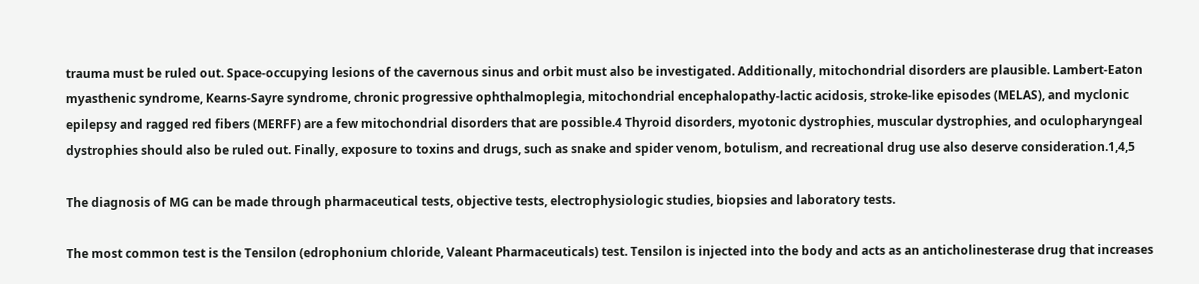trauma must be ruled out. Space-occupying lesions of the cavernous sinus and orbit must also be investigated. Additionally, mitochondrial disorders are plausible. Lambert-Eaton myasthenic syndrome, Kearns-Sayre syndrome, chronic progressive ophthalmoplegia, mitochondrial encephalopathy-lactic acidosis, stroke-like episodes (MELAS), and myclonic epilepsy and ragged red fibers (MERFF) are a few mitochondrial disorders that are possible.4 Thyroid disorders, myotonic dystrophies, muscular dystrophies, and oculopharyngeal dystrophies should also be ruled out. Finally, exposure to toxins and drugs, such as snake and spider venom, botulism, and recreational drug use also deserve consideration.1,4,5

The diagnosis of MG can be made through pharmaceutical tests, objective tests, electrophysiologic studies, biopsies and laboratory tests.

The most common test is the Tensilon (edrophonium chloride, Valeant Pharmaceuticals) test. Tensilon is injected into the body and acts as an anticholinesterase drug that increases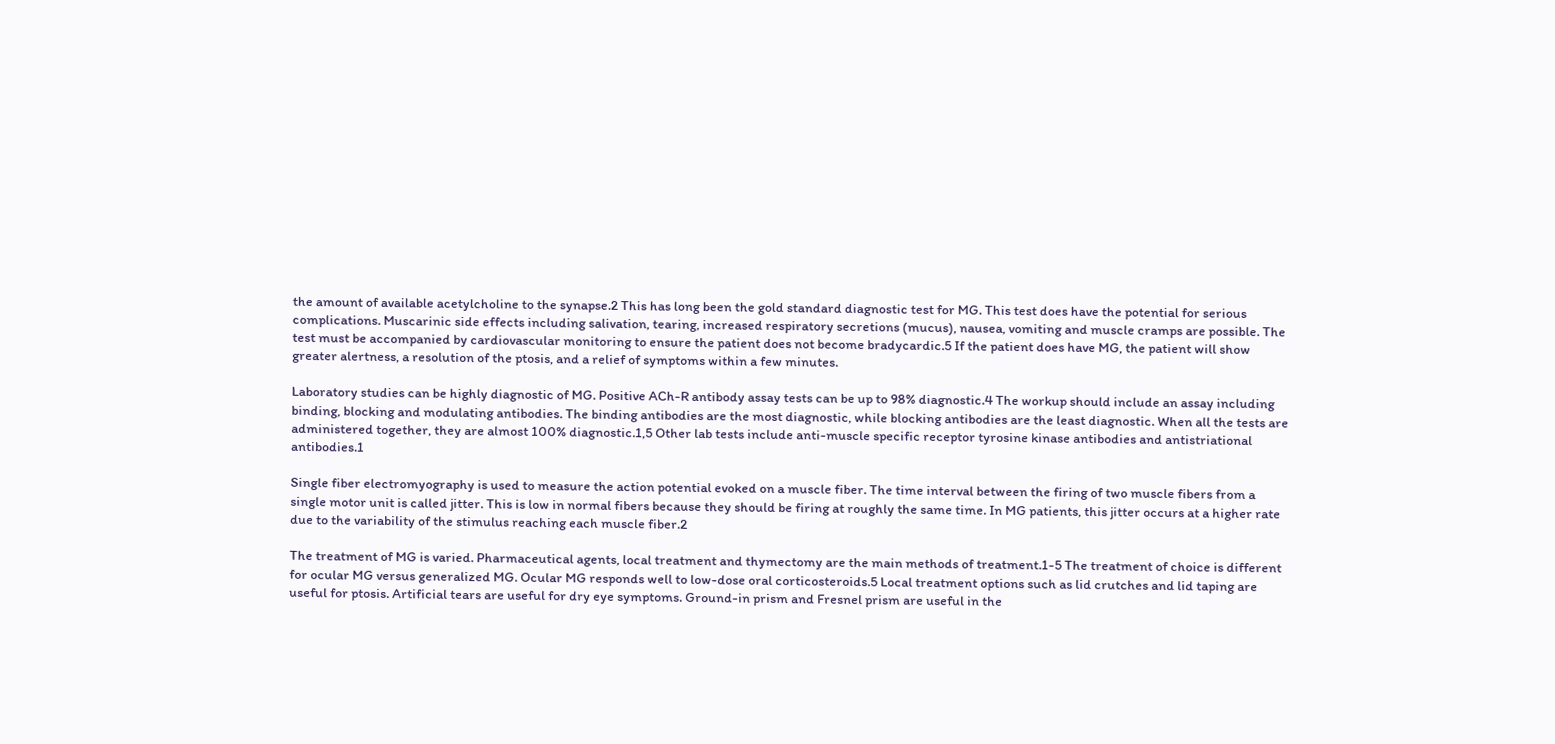the amount of available acetylcholine to the synapse.2 This has long been the gold standard diagnostic test for MG. This test does have the potential for serious complications. Muscarinic side effects including salivation, tearing, increased respiratory secretions (mucus), nausea, vomiting and muscle cramps are possible. The test must be accompanied by cardiovascular monitoring to ensure the patient does not become bradycardic.5 If the patient does have MG, the patient will show greater alertness, a resolution of the ptosis, and a relief of symptoms within a few minutes.

Laboratory studies can be highly diagnostic of MG. Positive ACh-R antibody assay tests can be up to 98% diagnostic.4 The workup should include an assay including binding, blocking and modulating antibodies. The binding antibodies are the most diagnostic, while blocking antibodies are the least diagnostic. When all the tests are administered together, they are almost 100% diagnostic.1,5 Other lab tests include anti-muscle specific receptor tyrosine kinase antibodies and antistriational antibodies.1

Single fiber electromyography is used to measure the action potential evoked on a muscle fiber. The time interval between the firing of two muscle fibers from a single motor unit is called jitter. This is low in normal fibers because they should be firing at roughly the same time. In MG patients, this jitter occurs at a higher rate due to the variability of the stimulus reaching each muscle fiber.2

The treatment of MG is varied. Pharmaceutical agents, local treatment and thymectomy are the main methods of treatment.1-5 The treatment of choice is different for ocular MG versus generalized MG. Ocular MG responds well to low-dose oral corticosteroids.5 Local treatment options such as lid crutches and lid taping are useful for ptosis. Artificial tears are useful for dry eye symptoms. Ground-in prism and Fresnel prism are useful in the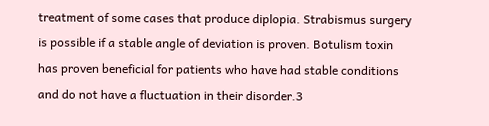treatment of some cases that produce diplopia. Strabismus surgery is possible if a stable angle of deviation is proven. Botulism toxin has proven beneficial for patients who have had stable conditions and do not have a fluctuation in their disorder.3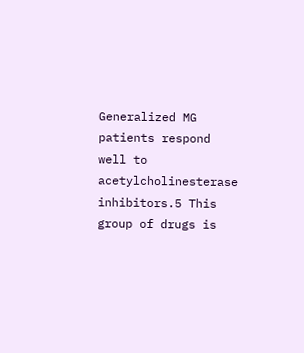Generalized MG patients respond well to acetylcholinesterase inhibitors.5 This group of drugs is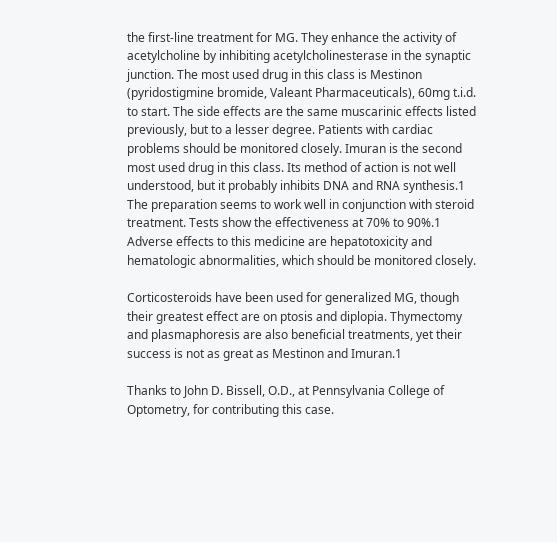the first-line treatment for MG. They enhance the activity of acetylcholine by inhibiting acetylcholinesterase in the synaptic junction. The most used drug in this class is Mestinon (pyridostigmine bromide, Valeant Pharmaceuticals), 60mg t.i.d. to start. The side effects are the same muscarinic effects listed previously, but to a lesser degree. Patients with cardiac problems should be monitored closely. Imuran is the second most used drug in this class. Its method of action is not well understood, but it probably inhibits DNA and RNA synthesis.1 The preparation seems to work well in conjunction with steroid treatment. Tests show the effectiveness at 70% to 90%.1 Adverse effects to this medicine are hepatotoxicity and hematologic abnormalities, which should be monitored closely.

Corticosteroids have been used for generalized MG, though their greatest effect are on ptosis and diplopia. Thymectomy and plasmaphoresis are also beneficial treatments, yet their success is not as great as Mestinon and Imuran.1

Thanks to John D. Bissell, O.D., at Pennsylvania College of Optometry, for contributing this case.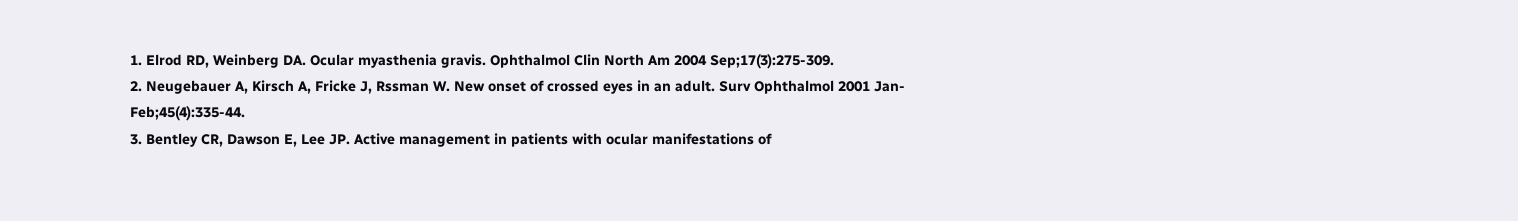1. Elrod RD, Weinberg DA. Ocular myasthenia gravis. Ophthalmol Clin North Am 2004 Sep;17(3):275-309.
2. Neugebauer A, Kirsch A, Fricke J, Rssman W. New onset of crossed eyes in an adult. Surv Ophthalmol 2001 Jan-Feb;45(4):335-44.
3. Bentley CR, Dawson E, Lee JP. Active management in patients with ocular manifestations of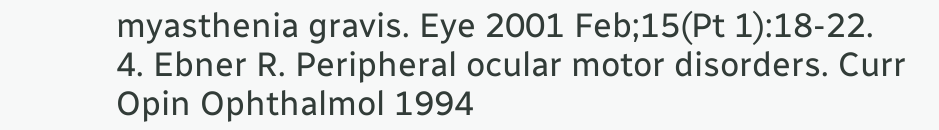myasthenia gravis. Eye 2001 Feb;15(Pt 1):18-22.
4. Ebner R. Peripheral ocular motor disorders. Curr Opin Ophthalmol 1994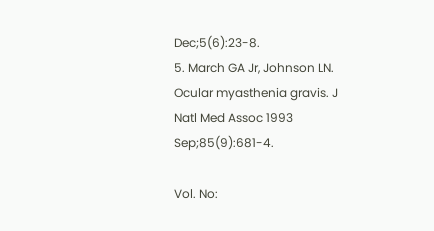Dec;5(6):23-8.
5. March GA Jr, Johnson LN. Ocular myasthenia gravis. J Natl Med Assoc 1993 Sep;85(9):681-4.

Vol. No: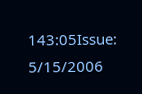143:05Issue: 5/15/2006